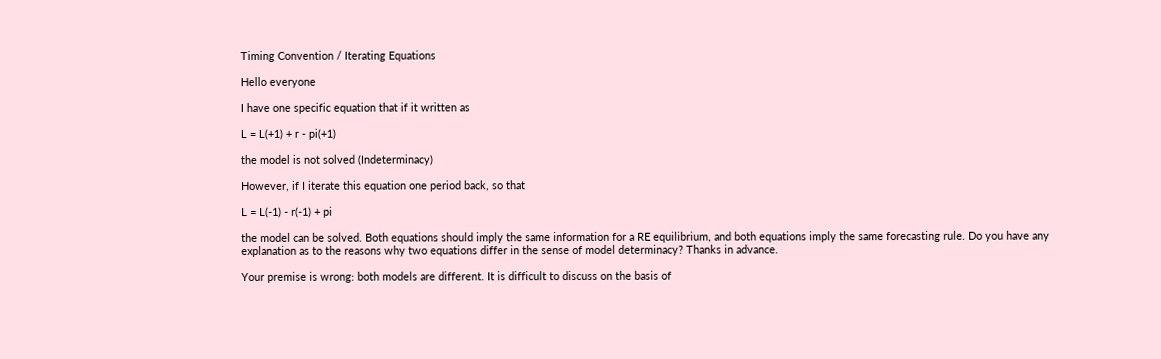Timing Convention / Iterating Equations

Hello everyone

I have one specific equation that if it written as

L = L(+1) + r - pi(+1)

the model is not solved (Indeterminacy)

However, if I iterate this equation one period back, so that

L = L(-1) - r(-1) + pi

the model can be solved. Both equations should imply the same information for a RE equilibrium, and both equations imply the same forecasting rule. Do you have any explanation as to the reasons why two equations differ in the sense of model determinacy? Thanks in advance.

Your premise is wrong: both models are different. It is difficult to discuss on the basis of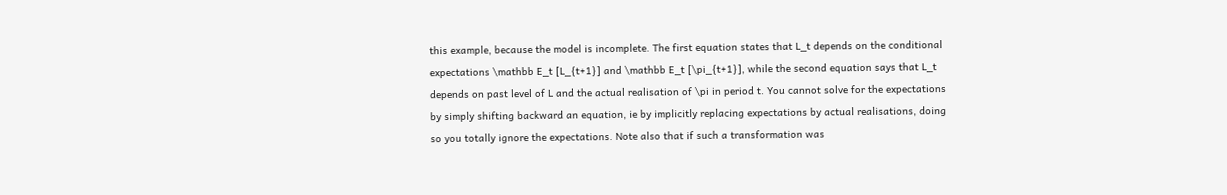this example, because the model is incomplete. The first equation states that L_t depends on the conditional expectations \mathbb E_t [L_{t+1}] and \mathbb E_t [\pi_{t+1}], while the second equation says that L_t depends on past level of L and the actual realisation of \pi in period t. You cannot solve for the expectations by simply shifting backward an equation, ie by implicitly replacing expectations by actual realisations, doing so you totally ignore the expectations. Note also that if such a transformation was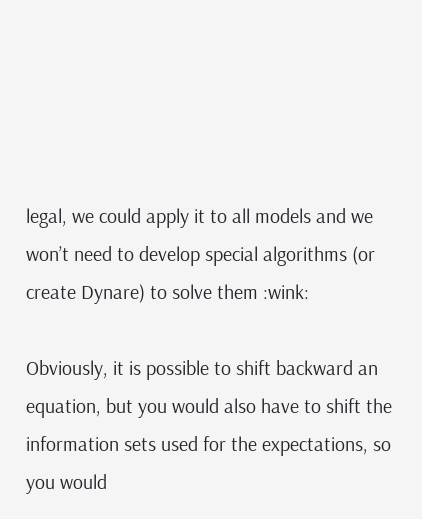legal, we could apply it to all models and we won’t need to develop special algorithms (or create Dynare) to solve them :wink:

Obviously, it is possible to shift backward an equation, but you would also have to shift the information sets used for the expectations, so you would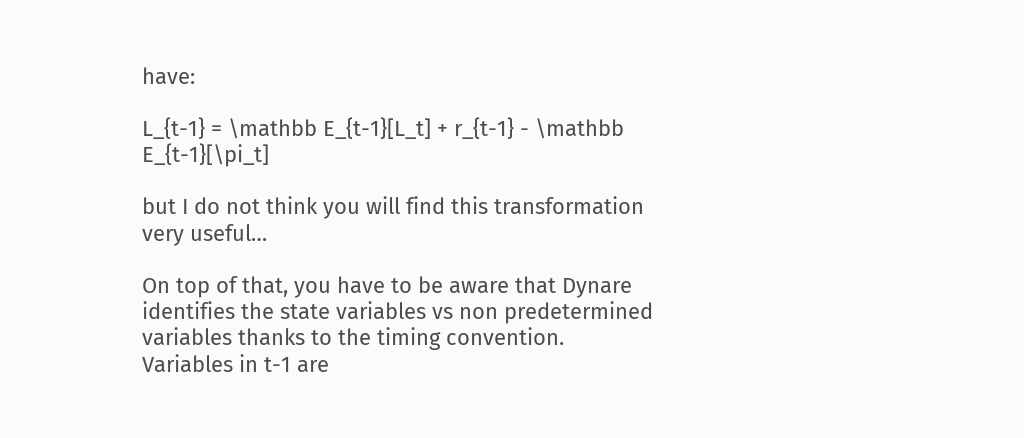have:

L_{t-1} = \mathbb E_{t-1}[L_t] + r_{t-1} - \mathbb E_{t-1}[\pi_t]

but I do not think you will find this transformation very useful…

On top of that, you have to be aware that Dynare identifies the state variables vs non predetermined variables thanks to the timing convention. Variables in t-1 are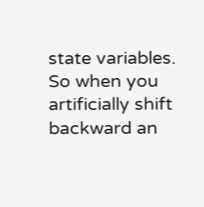state variables. So when you artificially shift backward an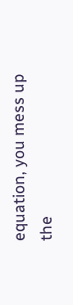equation, you mess up the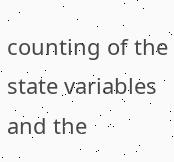counting of the state variables and the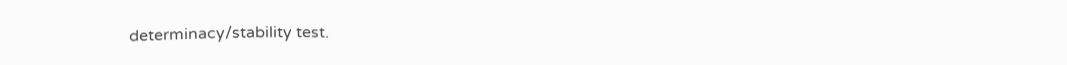determinacy/stability test.